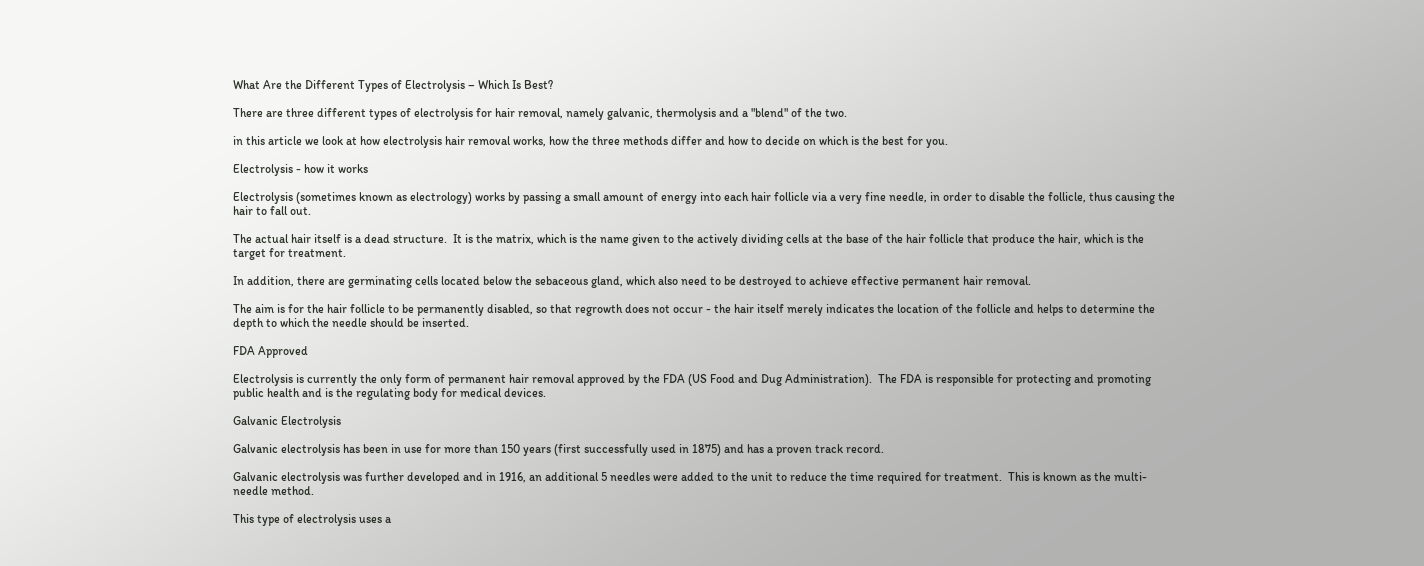What Are the Different Types of Electrolysis – Which Is Best?

There are three different types of electrolysis for hair removal, namely galvanic, thermolysis and a "blend" of the two.

in this article we look at how electrolysis hair removal works, how the three methods differ and how to decide on which is the best for you.

Electrolysis - how it works

Electrolysis (sometimes known as electrology) works by passing a small amount of energy into each hair follicle via a very fine needle, in order to disable the follicle, thus causing the hair to fall out.

The actual hair itself is a dead structure.  It is the matrix, which is the name given to the actively dividing cells at the base of the hair follicle that produce the hair, which is the target for treatment.

In addition, there are germinating cells located below the sebaceous gland, which also need to be destroyed to achieve effective permanent hair removal.

The aim is for the hair follicle to be permanently disabled, so that regrowth does not occur - the hair itself merely indicates the location of the follicle and helps to determine the depth to which the needle should be inserted.

FDA Approved

Electrolysis is currently the only form of permanent hair removal approved by the FDA (US Food and Dug Administration).  The FDA is responsible for protecting and promoting public health and is the regulating body for medical devices.

Galvanic Electrolysis

Galvanic electrolysis has been in use for more than 150 years (first successfully used in 1875) and has a proven track record.

Galvanic electrolysis was further developed and in 1916, an additional 5 needles were added to the unit to reduce the time required for treatment.  This is known as the multi-needle method.

This type of electrolysis uses a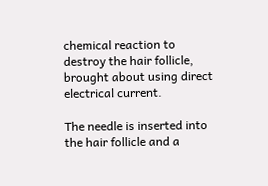chemical reaction to destroy the hair follicle, brought about using direct electrical current.

The needle is inserted into the hair follicle and a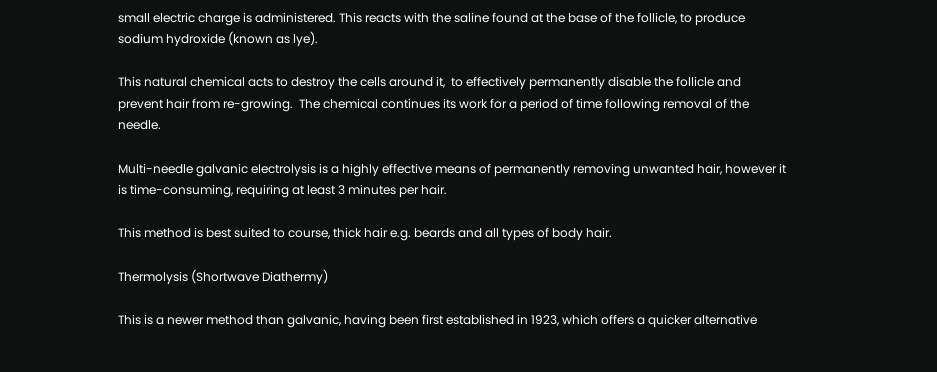small electric charge is administered. This reacts with the saline found at the base of the follicle, to produce sodium hydroxide (known as lye).

This natural chemical acts to destroy the cells around it,  to effectively permanently disable the follicle and prevent hair from re-growing.  The chemical continues its work for a period of time following removal of the needle.

Multi-needle galvanic electrolysis is a highly effective means of permanently removing unwanted hair, however it is time-consuming, requiring at least 3 minutes per hair.

This method is best suited to course, thick hair e.g. beards and all types of body hair.

Thermolysis (Shortwave Diathermy)

This is a newer method than galvanic, having been first established in 1923, which offers a quicker alternative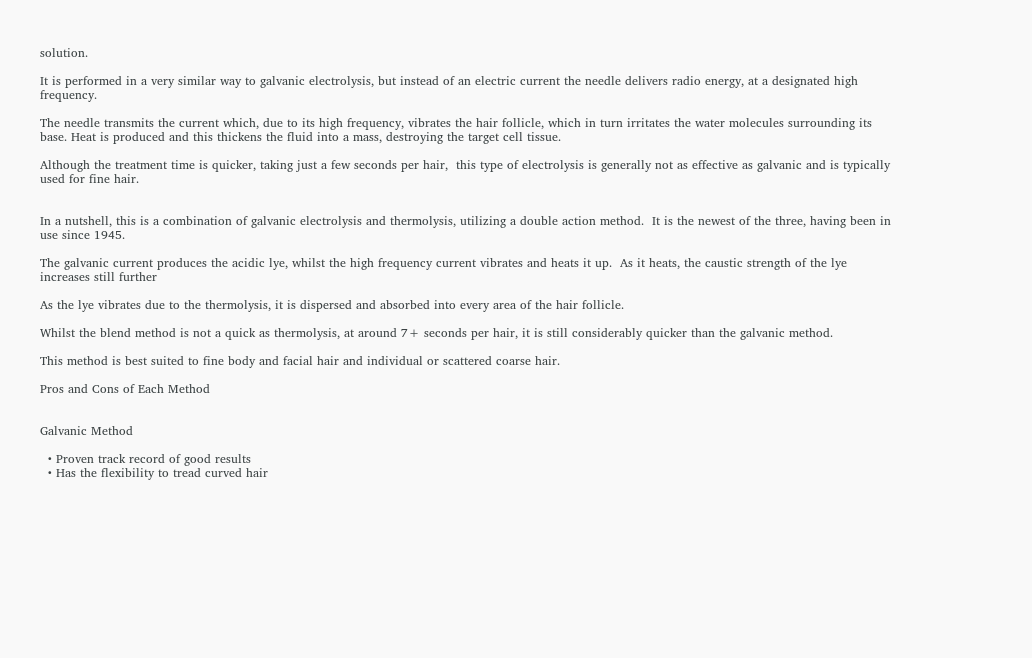solution.

It is performed in a very similar way to galvanic electrolysis, but instead of an electric current the needle delivers radio energy, at a designated high frequency.

The needle transmits the current which, due to its high frequency, vibrates the hair follicle, which in turn irritates the water molecules surrounding its base. Heat is produced and this thickens the fluid into a mass, destroying the target cell tissue.

Although the treatment time is quicker, taking just a few seconds per hair,  this type of electrolysis is generally not as effective as galvanic and is typically used for fine hair.


In a nutshell, this is a combination of galvanic electrolysis and thermolysis, utilizing a double action method.  It is the newest of the three, having been in use since 1945.

The galvanic current produces the acidic lye, whilst the high frequency current vibrates and heats it up.  As it heats, the caustic strength of the lye increases still further

As the lye vibrates due to the thermolysis, it is dispersed and absorbed into every area of the hair follicle.

Whilst the blend method is not a quick as thermolysis, at around 7+ seconds per hair, it is still considerably quicker than the galvanic method.

This method is best suited to fine body and facial hair and individual or scattered coarse hair.

Pros and Cons of Each Method


Galvanic Method

  • Proven track record of good results
  • Has the flexibility to tread curved hair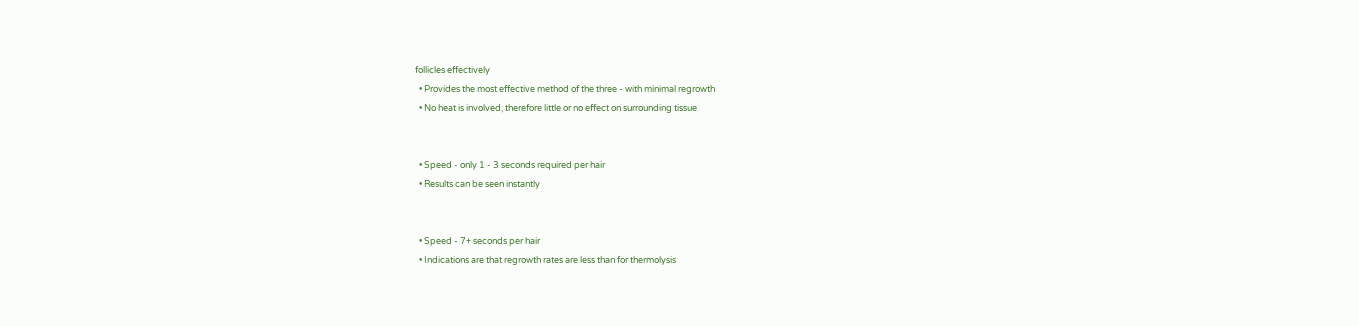follicles effectively
  • Provides the most effective method of the three - with minimal regrowth
  • No heat is involved, therefore little or no effect on surrounding tissue


  • Speed - only 1 - 3 seconds required per hair
  • Results can be seen instantly


  • Speed - 7+ seconds per hair
  • Indications are that regrowth rates are less than for thermolysis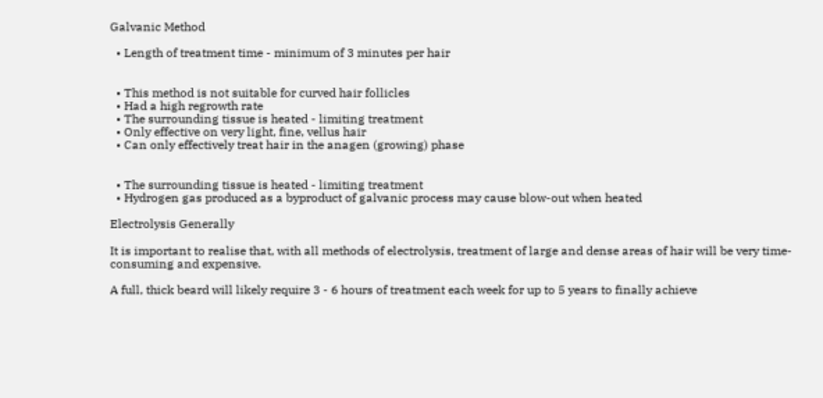Galvanic Method

  • Length of treatment time - minimum of 3 minutes per hair


  • This method is not suitable for curved hair follicles
  • Had a high regrowth rate
  • The surrounding tissue is heated - limiting treatment
  • Only effective on very light, fine, vellus hair
  • Can only effectively treat hair in the anagen (growing) phase


  • The surrounding tissue is heated - limiting treatment
  • Hydrogen gas produced as a byproduct of galvanic process may cause blow-out when heated

Electrolysis Generally

It is important to realise that, with all methods of electrolysis, treatment of large and dense areas of hair will be very time-consuming and expensive.

A full, thick beard will likely require 3 - 6 hours of treatment each week for up to 5 years to finally achieve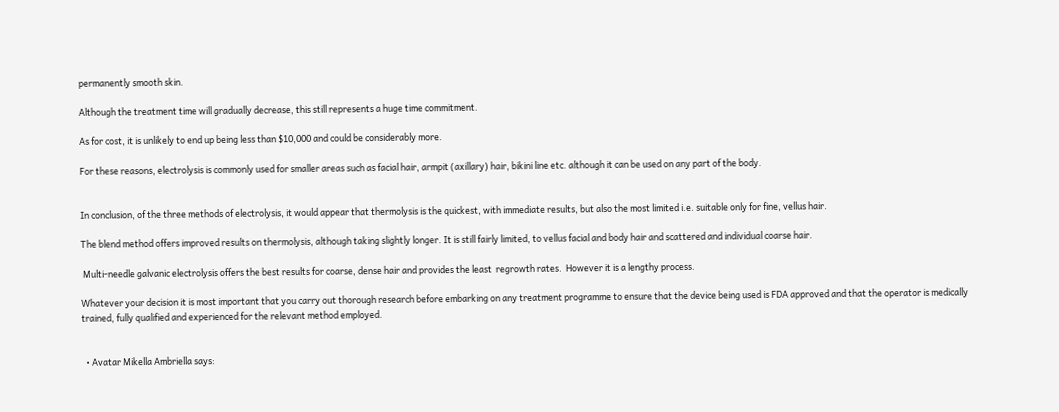permanently smooth skin.

Although the treatment time will gradually decrease, this still represents a huge time commitment.

As for cost, it is unlikely to end up being less than $10,000 and could be considerably more.

For these reasons, electrolysis is commonly used for smaller areas such as facial hair, armpit (axillary) hair, bikini line etc. although it can be used on any part of the body.


In conclusion, of the three methods of electrolysis, it would appear that thermolysis is the quickest, with immediate results, but also the most limited i.e. suitable only for fine, vellus hair.

The blend method offers improved results on thermolysis, although taking slightly longer. It is still fairly limited, to vellus facial and body hair and scattered and individual coarse hair.

 Multi-needle galvanic electrolysis offers the best results for coarse, dense hair and provides the least  regrowth rates.  However it is a lengthy process.

Whatever your decision it is most important that you carry out thorough research before embarking on any treatment programme to ensure that the device being used is FDA approved and that the operator is medically trained, fully qualified and experienced for the relevant method employed.


  • Avatar Mikella Ambriella says: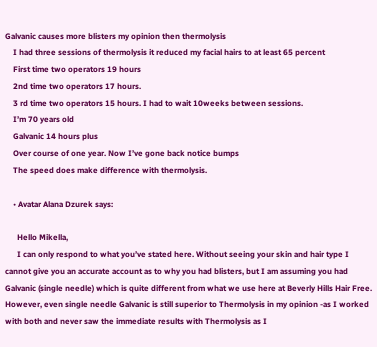Galvanic causes more blisters my opinion then thermolysis
    I had three sessions of thermolysis it reduced my facial hairs to at least 65 percent
    First time two operators 19 hours
    2nd time two operators 17 hours.
    3 rd time two operators 15 hours. I had to wait 10weeks between sessions.
    I’m 70 years old
    Galvanic 14 hours plus
    Over course of one year. Now I’ve gone back notice bumps
    The speed does make difference with thermolysis.

    • Avatar Alana Dzurek says:

      Hello Mikella,
      I can only respond to what you’ve stated here. Without seeing your skin and hair type I cannot give you an accurate account as to why you had blisters, but I am assuming you had Galvanic (single needle) which is quite different from what we use here at Beverly Hills Hair Free. However, even single needle Galvanic is still superior to Thermolysis in my opinion -as I worked with both and never saw the immediate results with Thermolysis as I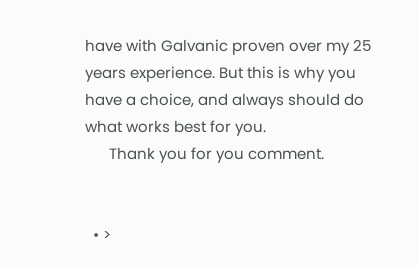have with Galvanic proven over my 25 years experience. But this is why you have a choice, and always should do what works best for you.
      Thank you for you comment.


  • >